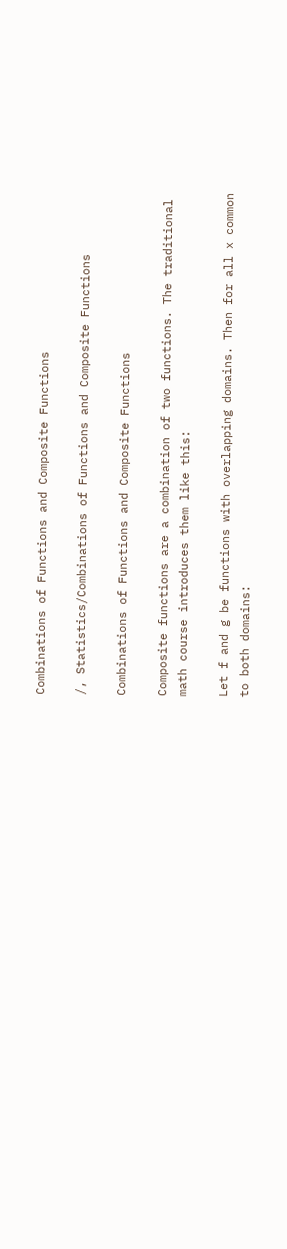Combinations of Functions and Composite Functions

/, Statistics/Combinations of Functions and Composite Functions

Combinations of Functions and Composite Functions

Composite functions are a combination of two functions. The traditional math course introduces them like this:

Let f and g be functions with overlapping domains. Then for all x common to both domains: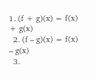1. (f + g)(x) = f(x) + g(x)
  2. (f – g)(x) = f(x) – g(x)
  3.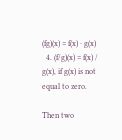(fg)(x) = f(x) · g(x)
  4. (f/g)(x) = f(x) / g(x), if g(x) is not equal to zero.

Then two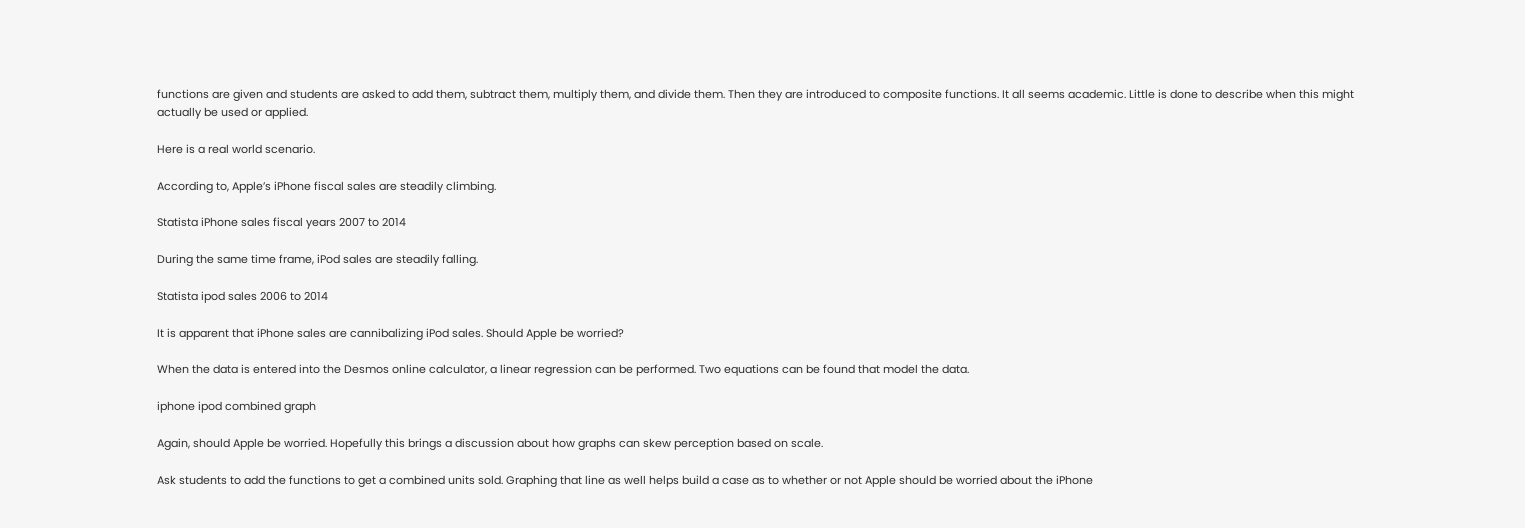functions are given and students are asked to add them, subtract them, multiply them, and divide them. Then they are introduced to composite functions. It all seems academic. Little is done to describe when this might actually be used or applied.

Here is a real world scenario.

According to, Apple’s iPhone fiscal sales are steadily climbing.

Statista iPhone sales fiscal years 2007 to 2014

During the same time frame, iPod sales are steadily falling.

Statista ipod sales 2006 to 2014

It is apparent that iPhone sales are cannibalizing iPod sales. Should Apple be worried?

When the data is entered into the Desmos online calculator, a linear regression can be performed. Two equations can be found that model the data.

iphone ipod combined graph

Again, should Apple be worried. Hopefully this brings a discussion about how graphs can skew perception based on scale.

Ask students to add the functions to get a combined units sold. Graphing that line as well helps build a case as to whether or not Apple should be worried about the iPhone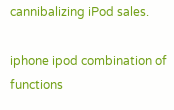cannibalizing iPod sales.

iphone ipod combination of functions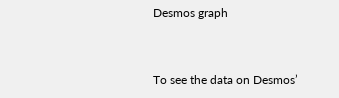Desmos graph


To see the data on Desmos’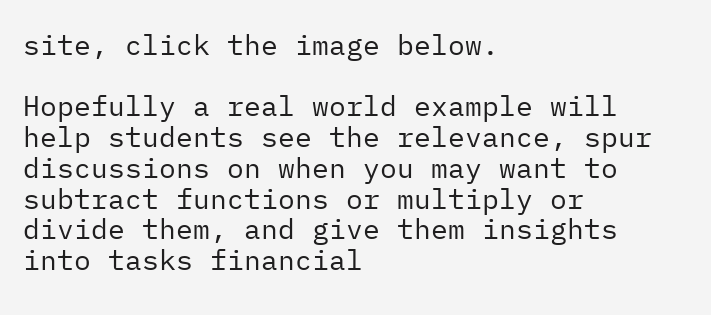site, click the image below.

Hopefully a real world example will help students see the relevance, spur discussions on when you may want to subtract functions or multiply or divide them, and give them insights into tasks financial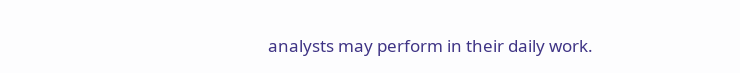analysts may perform in their daily work.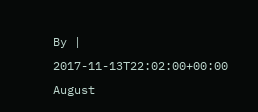By | 2017-11-13T22:02:00+00:00 August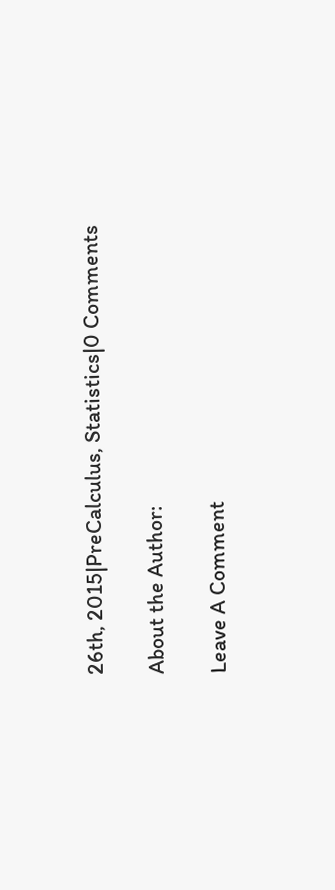26th, 2015|PreCalculus, Statistics|0 Comments

About the Author:

Leave A Comment